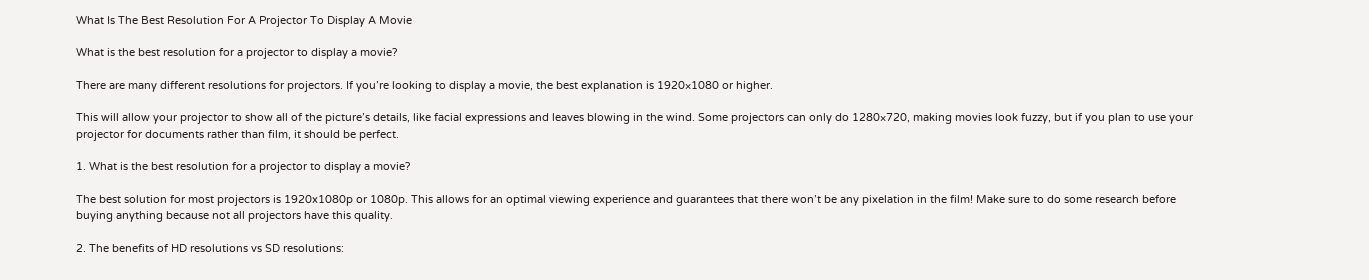What Is The Best Resolution For A Projector To Display A Movie

What is the best resolution for a projector to display a movie?

There are many different resolutions for projectors. If you’re looking to display a movie, the best explanation is 1920×1080 or higher.

This will allow your projector to show all of the picture’s details, like facial expressions and leaves blowing in the wind. Some projectors can only do 1280×720, making movies look fuzzy, but if you plan to use your projector for documents rather than film, it should be perfect.

1. What is the best resolution for a projector to display a movie?

The best solution for most projectors is 1920x1080p or 1080p. This allows for an optimal viewing experience and guarantees that there won’t be any pixelation in the film! Make sure to do some research before buying anything because not all projectors have this quality.

2. The benefits of HD resolutions vs SD resolutions: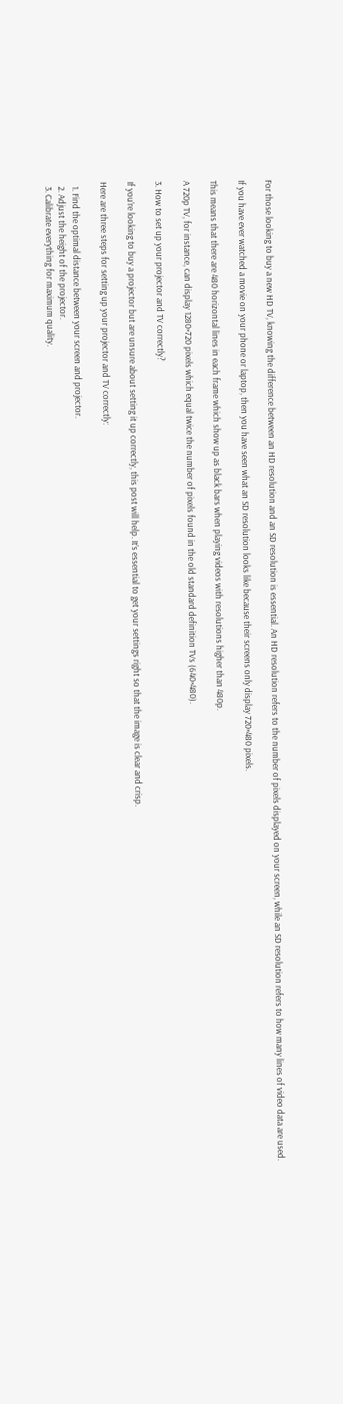For those looking to buy a new HD TV, knowing the difference between an HD resolution and an SD resolution is essential. An HD resolution refers to the number of pixels displayed on your screen, while an SD resolution refers to how many lines of video data are used.

If you have ever watched a movie on your phone or laptop, then you have seen what an SD resolution looks like because their screens only display 720×480 pixels.

This means that there are 480 horizontal lines in each frame which show up as black bars when playing videos with resolutions higher than 480p.

A 720p TV, for instance, can display 1280×720 pixels which equal twice the number of pixels found in the old standard definition TVs (640×480).

3. How to set up your projector and TV correctly?

If you’re looking to buy a projector but are unsure about setting it up correctly, this post will help. It’s essential to get your settings right so that the image is clear and crisp.

Here are three steps for setting up your projector and TV correctly:

  1. Find the optimal distance between your screen and projector.
  2. Adjust the height of the projector.
  3. Calibrate everything for maximum quality.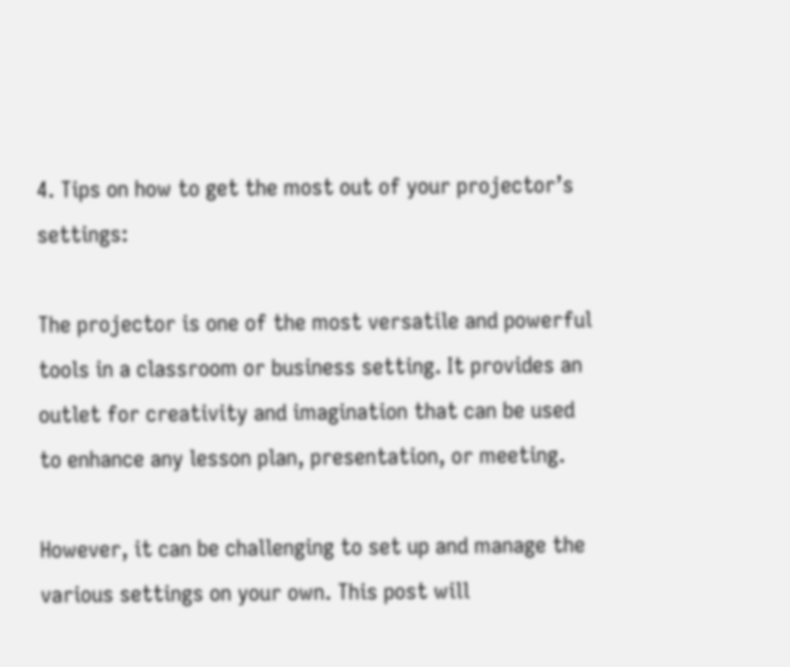4. Tips on how to get the most out of your projector’s settings:

The projector is one of the most versatile and powerful tools in a classroom or business setting. It provides an outlet for creativity and imagination that can be used to enhance any lesson plan, presentation, or meeting.

However, it can be challenging to set up and manage the various settings on your own. This post will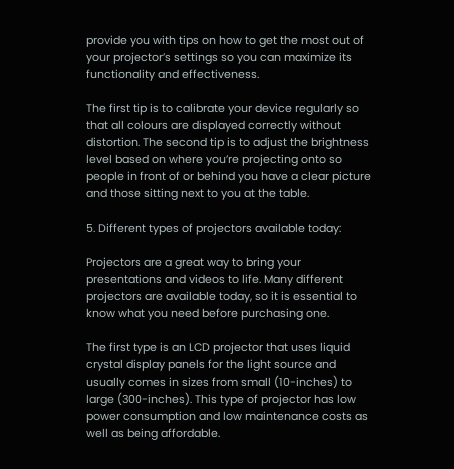provide you with tips on how to get the most out of your projector’s settings so you can maximize its functionality and effectiveness.

The first tip is to calibrate your device regularly so that all colours are displayed correctly without distortion. The second tip is to adjust the brightness level based on where you’re projecting onto so people in front of or behind you have a clear picture and those sitting next to you at the table.

5. Different types of projectors available today:

Projectors are a great way to bring your presentations and videos to life. Many different projectors are available today, so it is essential to know what you need before purchasing one.

The first type is an LCD projector that uses liquid crystal display panels for the light source and usually comes in sizes from small (10-inches) to large (300-inches). This type of projector has low power consumption and low maintenance costs as well as being affordable.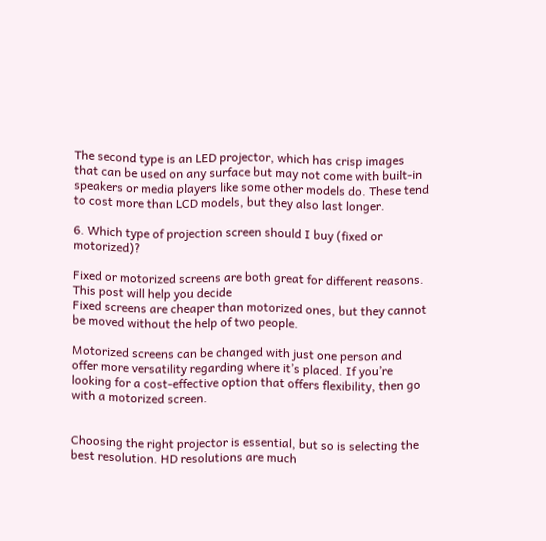The second type is an LED projector, which has crisp images that can be used on any surface but may not come with built-in speakers or media players like some other models do. These tend to cost more than LCD models, but they also last longer.

6. Which type of projection screen should I buy (fixed or motorized)?

Fixed or motorized screens are both great for different reasons. This post will help you decide
Fixed screens are cheaper than motorized ones, but they cannot be moved without the help of two people.

Motorized screens can be changed with just one person and offer more versatility regarding where it’s placed. If you’re looking for a cost-effective option that offers flexibility, then go with a motorized screen.


Choosing the right projector is essential, but so is selecting the best resolution. HD resolutions are much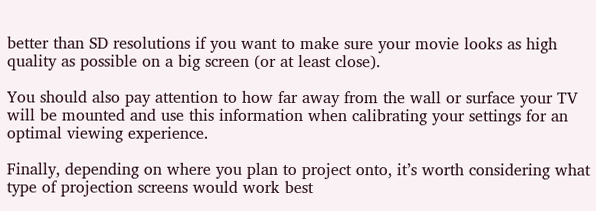better than SD resolutions if you want to make sure your movie looks as high quality as possible on a big screen (or at least close).

You should also pay attention to how far away from the wall or surface your TV will be mounted and use this information when calibrating your settings for an optimal viewing experience.

Finally, depending on where you plan to project onto, it’s worth considering what type of projection screens would work best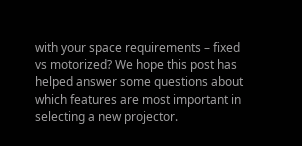with your space requirements – fixed vs motorized? We hope this post has helped answer some questions about which features are most important in selecting a new projector.